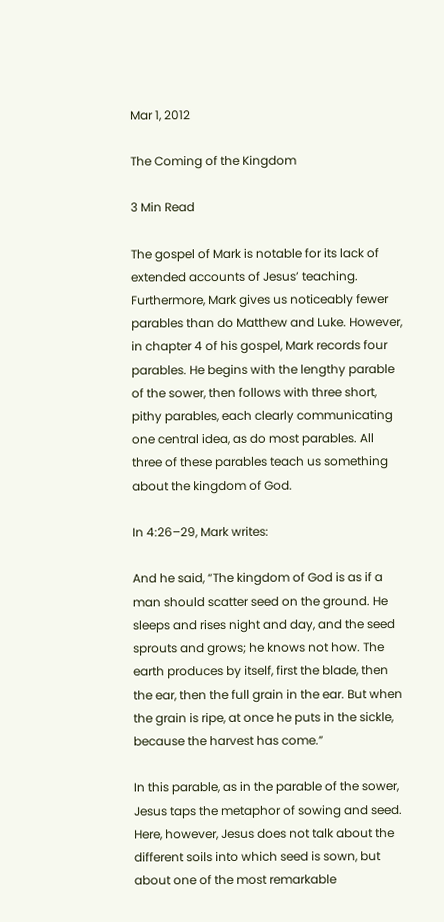Mar 1, 2012

The Coming of the Kingdom

3 Min Read

The gospel of Mark is notable for its lack of extended accounts of Jesus’ teaching. Furthermore, Mark gives us noticeably fewer parables than do Matthew and Luke. However, in chapter 4 of his gospel, Mark records four parables. He begins with the lengthy parable of the sower, then follows with three short, pithy parables, each clearly communicating one central idea, as do most parables. All three of these parables teach us something about the kingdom of God.

In 4:26–29, Mark writes:

And he said, “The kingdom of God is as if a man should scatter seed on the ground. He sleeps and rises night and day, and the seed sprouts and grows; he knows not how. The earth produces by itself, first the blade, then the ear, then the full grain in the ear. But when the grain is ripe, at once he puts in the sickle, because the harvest has come.”

In this parable, as in the parable of the sower, Jesus taps the metaphor of sowing and seed. Here, however, Jesus does not talk about the different soils into which seed is sown, but about one of the most remarkable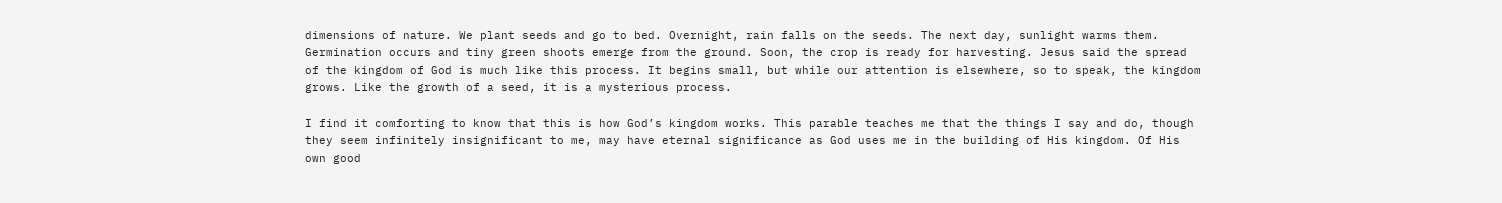dimensions of nature. We plant seeds and go to bed. Overnight, rain falls on the seeds. The next day, sunlight warms them. Germination occurs and tiny green shoots emerge from the ground. Soon, the crop is ready for harvesting. Jesus said the spread of the kingdom of God is much like this process. It begins small, but while our attention is elsewhere, so to speak, the kingdom grows. Like the growth of a seed, it is a mysterious process.

I find it comforting to know that this is how God’s kingdom works. This parable teaches me that the things I say and do, though they seem infinitely insignificant to me, may have eternal significance as God uses me in the building of His kingdom. Of His own good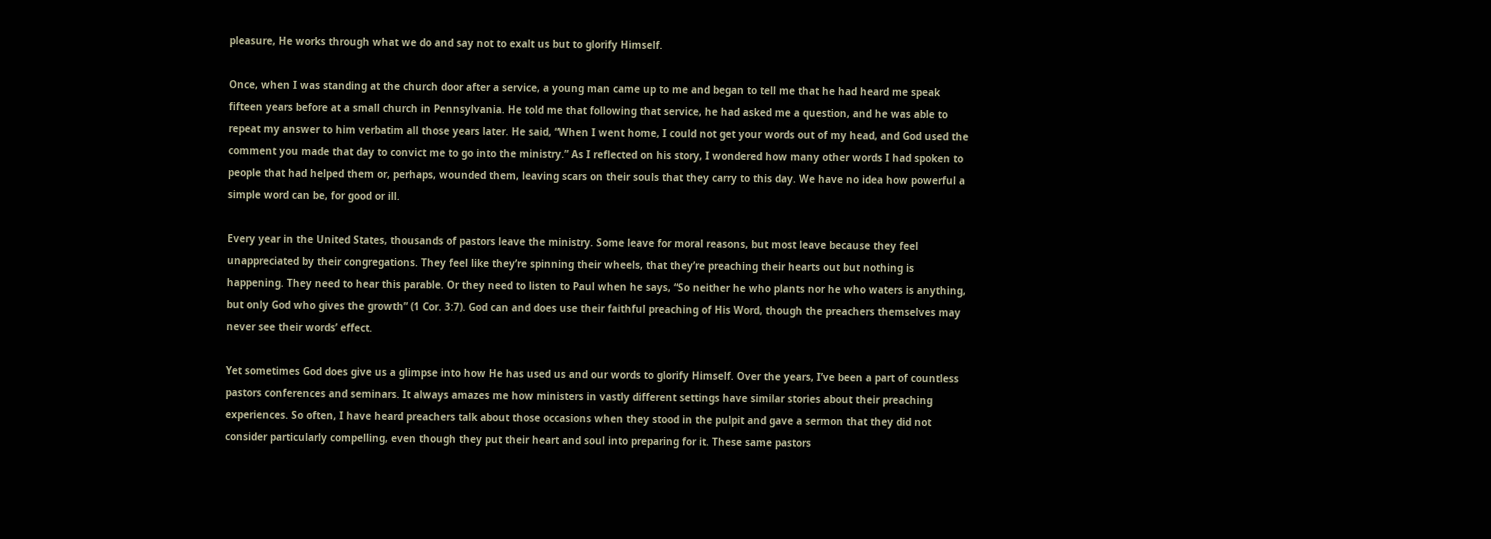pleasure, He works through what we do and say not to exalt us but to glorify Himself.

Once, when I was standing at the church door after a service, a young man came up to me and began to tell me that he had heard me speak fifteen years before at a small church in Pennsylvania. He told me that following that service, he had asked me a question, and he was able to repeat my answer to him verbatim all those years later. He said, “When I went home, I could not get your words out of my head, and God used the comment you made that day to convict me to go into the ministry.” As I reflected on his story, I wondered how many other words I had spoken to people that had helped them or, perhaps, wounded them, leaving scars on their souls that they carry to this day. We have no idea how powerful a simple word can be, for good or ill.

Every year in the United States, thousands of pastors leave the ministry. Some leave for moral reasons, but most leave because they feel unappreciated by their congregations. They feel like they’re spinning their wheels, that they’re preaching their hearts out but nothing is happening. They need to hear this parable. Or they need to listen to Paul when he says, “So neither he who plants nor he who waters is anything, but only God who gives the growth” (1 Cor. 3:7). God can and does use their faithful preaching of His Word, though the preachers themselves may never see their words’ effect.

Yet sometimes God does give us a glimpse into how He has used us and our words to glorify Himself. Over the years, I’ve been a part of countless pastors conferences and seminars. It always amazes me how ministers in vastly different settings have similar stories about their preaching experiences. So often, I have heard preachers talk about those occasions when they stood in the pulpit and gave a sermon that they did not consider particularly compelling, even though they put their heart and soul into preparing for it. These same pastors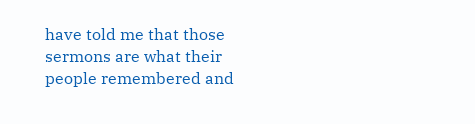have told me that those sermons are what their people remembered and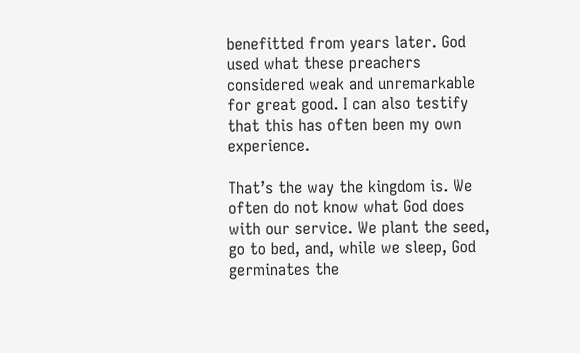benefitted from years later. God used what these preachers considered weak and unremarkable for great good. I can also testify that this has often been my own experience.

That’s the way the kingdom is. We often do not know what God does with our service. We plant the seed, go to bed, and, while we sleep, God germinates the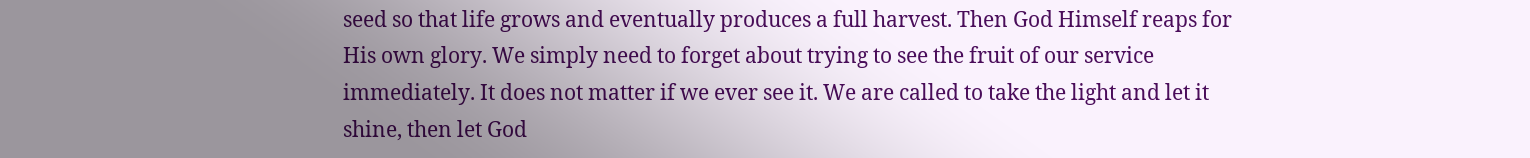seed so that life grows and eventually produces a full harvest. Then God Himself reaps for His own glory. We simply need to forget about trying to see the fruit of our service immediately. It does not matter if we ever see it. We are called to take the light and let it shine, then let God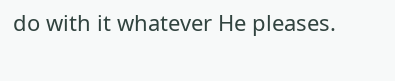do with it whatever He pleases.